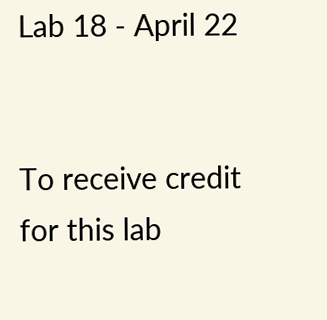Lab 18 - April 22


To receive credit for this lab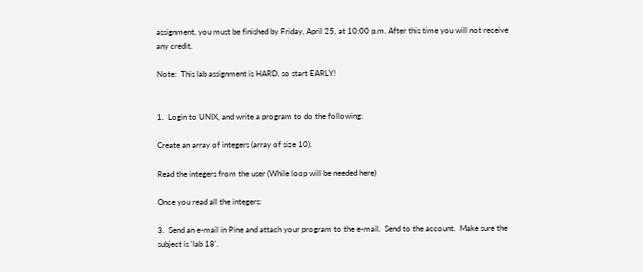assignment, you must be finished by Friday, April 25, at 10:00 p.m. After this time you will not receive any credit.

Note:  This lab assignment is HARD, so start EARLY!


1.  Login to UNIX, and write a program to do the following:

Create an array of integers (array of size 10).

Read the integers from the user (While loop will be needed here)

Once you read all the integers:

3.  Send an e-mail in Pine and attach your program to the e-mail.  Send to the account.  Make sure the subject is 'lab 18'.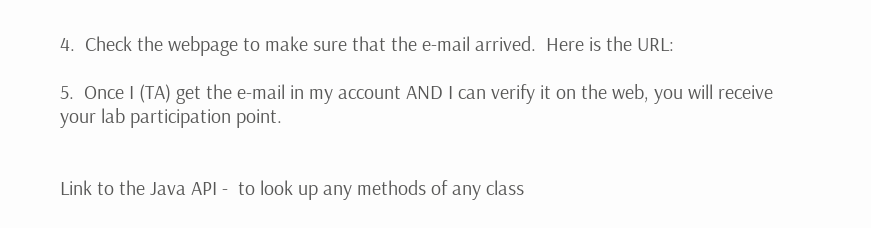4.  Check the webpage to make sure that the e-mail arrived.  Here is the URL:

5.  Once I (TA) get the e-mail in my account AND I can verify it on the web, you will receive your lab participation point.


Link to the Java API -  to look up any methods of any class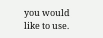you would like to use.